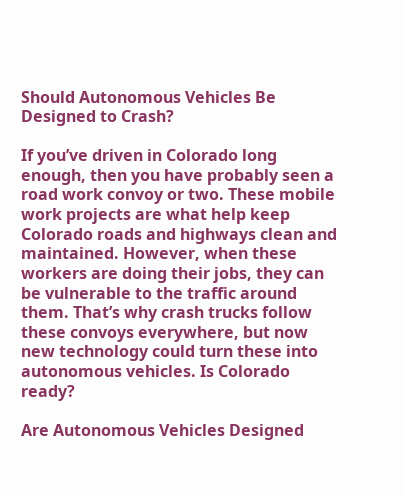Should Autonomous Vehicles Be Designed to Crash?

If you’ve driven in Colorado long enough, then you have probably seen a road work convoy or two. These mobile work projects are what help keep Colorado roads and highways clean and maintained. However, when these workers are doing their jobs, they can be vulnerable to the traffic around them. That’s why crash trucks follow these convoys everywhere, but now new technology could turn these into autonomous vehicles. Is Colorado ready?

Are Autonomous Vehicles Designed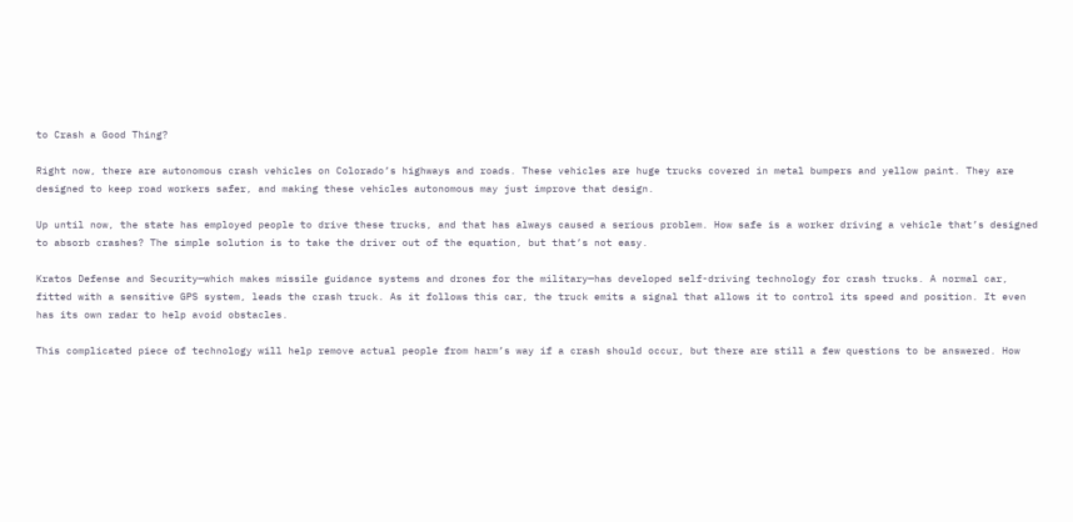to Crash a Good Thing?

Right now, there are autonomous crash vehicles on Colorado’s highways and roads. These vehicles are huge trucks covered in metal bumpers and yellow paint. They are designed to keep road workers safer, and making these vehicles autonomous may just improve that design.

Up until now, the state has employed people to drive these trucks, and that has always caused a serious problem. How safe is a worker driving a vehicle that’s designed to absorb crashes? The simple solution is to take the driver out of the equation, but that’s not easy.

Kratos Defense and Security—which makes missile guidance systems and drones for the military—has developed self-driving technology for crash trucks. A normal car, fitted with a sensitive GPS system, leads the crash truck. As it follows this car, the truck emits a signal that allows it to control its speed and position. It even has its own radar to help avoid obstacles.

This complicated piece of technology will help remove actual people from harm’s way if a crash should occur, but there are still a few questions to be answered. How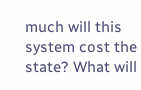much will this system cost the state? What will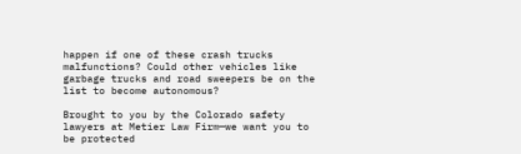happen if one of these crash trucks malfunctions? Could other vehicles like garbage trucks and road sweepers be on the list to become autonomous?

Brought to you by the Colorado safety lawyers at Metier Law Firm—we want you to be protected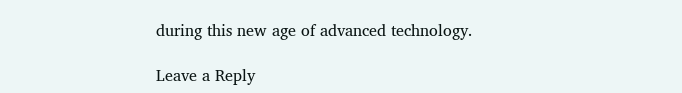during this new age of advanced technology.

Leave a Reply